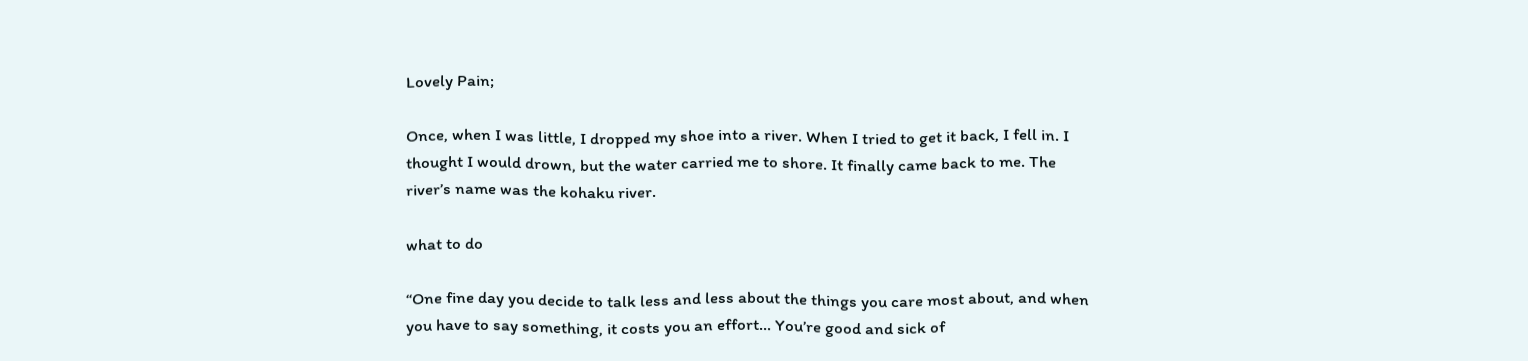Lovely Pain;

Once, when I was little, I dropped my shoe into a river. When I tried to get it back, I fell in. I thought I would drown, but the water carried me to shore. It finally came back to me. The river’s name was the kohaku river.

what to do

“One fine day you decide to talk less and less about the things you care most about, and when you have to say something, it costs you an effort… You’re good and sick of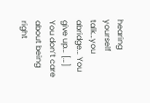hearing yourself talk…you abridge… You give up… […] You don’t care about being right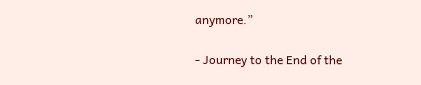anymore.”

- Journey to the End of the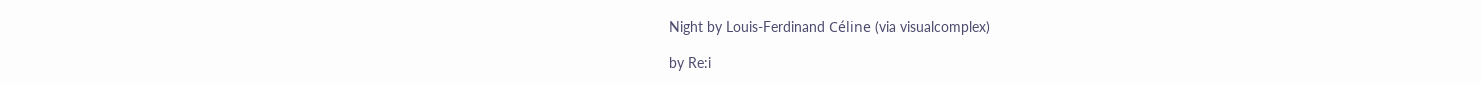Night by Louis-Ferdinand Céline (via visualcomplex)

by Re:i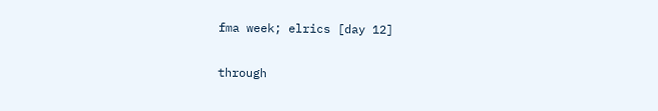fma week; elrics [day 12]

through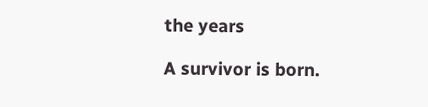the years

A survivor is born.